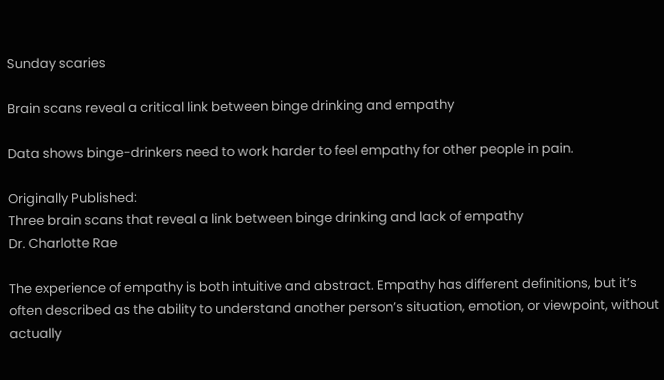Sunday scaries

Brain scans reveal a critical link between binge drinking and empathy

Data shows binge-drinkers need to work harder to feel empathy for other people in pain.

Originally Published:
Three brain scans that reveal a link between binge drinking and lack of empathy
Dr. Charlotte Rae

The experience of empathy is both intuitive and abstract. Empathy has different definitions, but it’s often described as the ability to understand another person’s situation, emotion, or viewpoint, without actually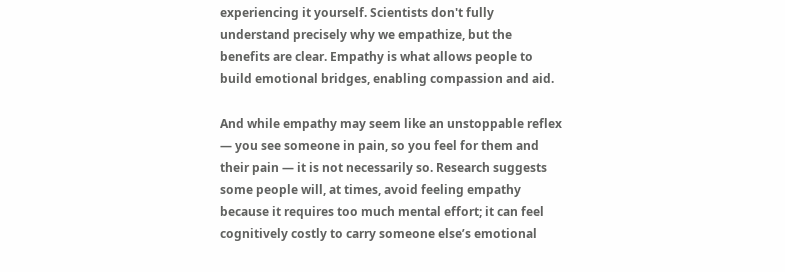experiencing it yourself. Scientists don't fully understand precisely why we empathize, but the benefits are clear. Empathy is what allows people to build emotional bridges, enabling compassion and aid.

And while empathy may seem like an unstoppable reflex — you see someone in pain, so you feel for them and their pain — it is not necessarily so. Research suggests some people will, at times, avoid feeling empathy because it requires too much mental effort; it can feel cognitively costly to carry someone else’s emotional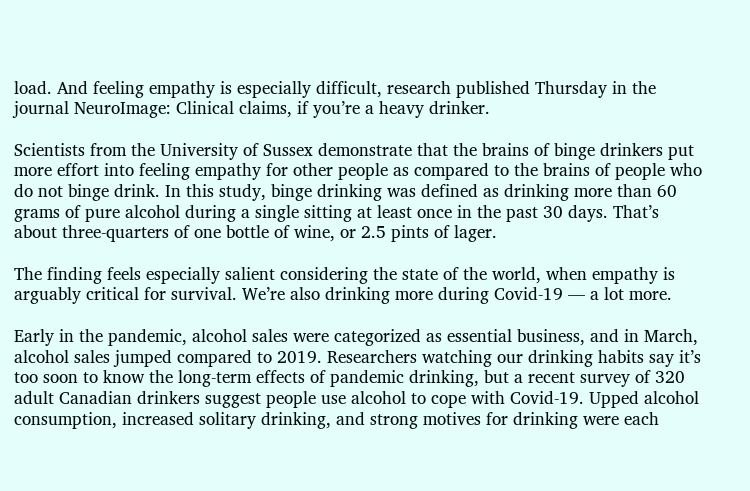load. And feeling empathy is especially difficult, research published Thursday in the journal NeuroImage: Clinical claims, if you’re a heavy drinker.

Scientists from the University of Sussex demonstrate that the brains of binge drinkers put more effort into feeling empathy for other people as compared to the brains of people who do not binge drink. In this study, binge drinking was defined as drinking more than 60 grams of pure alcohol during a single sitting at least once in the past 30 days. That’s about three-quarters of one bottle of wine, or 2.5 pints of lager.

The finding feels especially salient considering the state of the world, when empathy is arguably critical for survival. We’re also drinking more during Covid-19 — a lot more.

Early in the pandemic, alcohol sales were categorized as essential business, and in March, alcohol sales jumped compared to 2019. Researchers watching our drinking habits say it’s too soon to know the long-term effects of pandemic drinking, but a recent survey of 320 adult Canadian drinkers suggest people use alcohol to cope with Covid-19. Upped alcohol consumption, increased solitary drinking, and strong motives for drinking were each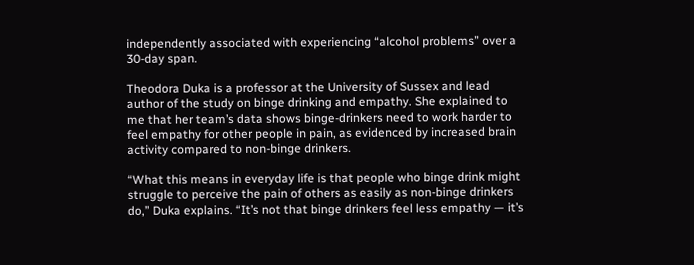independently associated with experiencing “alcohol problems” over a 30-day span.

Theodora Duka is a professor at the University of Sussex and lead author of the study on binge drinking and empathy. She explained to me that her team’s data shows binge-drinkers need to work harder to feel empathy for other people in pain, as evidenced by increased brain activity compared to non-binge drinkers.

“What this means in everyday life is that people who binge drink might struggle to perceive the pain of others as easily as non-binge drinkers do,” Duka explains. “It’s not that binge drinkers feel less empathy — it’s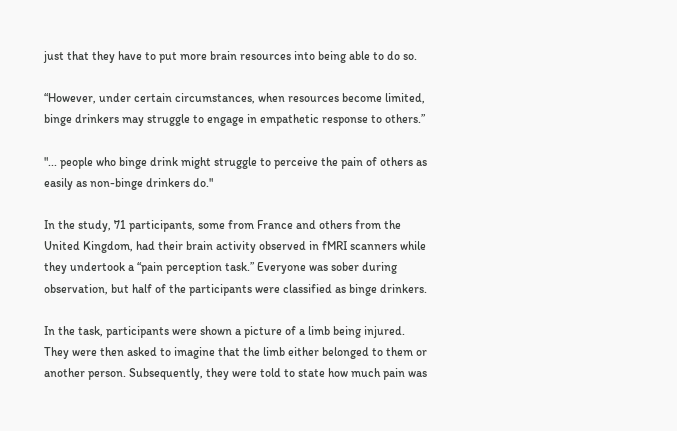just that they have to put more brain resources into being able to do so.

“However, under certain circumstances, when resources become limited, binge drinkers may struggle to engage in empathetic response to others.”

"... people who binge drink might struggle to perceive the pain of others as easily as non-binge drinkers do."

In the study, 71 participants, some from France and others from the United Kingdom, had their brain activity observed in fMRI scanners while they undertook a “pain perception task.” Everyone was sober during observation, but half of the participants were classified as binge drinkers.

In the task, participants were shown a picture of a limb being injured. They were then asked to imagine that the limb either belonged to them or another person. Subsequently, they were told to state how much pain was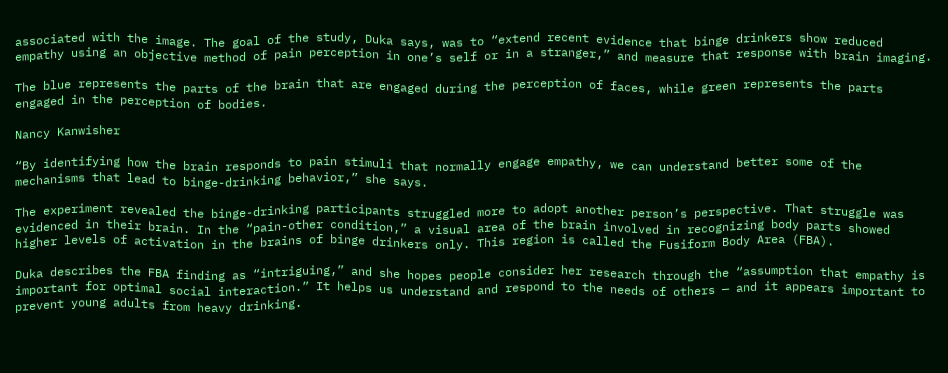associated with the image. The goal of the study, Duka says, was to “extend recent evidence that binge drinkers show reduced empathy using an objective method of pain perception in one’s self or in a stranger,” and measure that response with brain imaging.

The blue represents the parts of the brain that are engaged during the perception of faces, while green represents the parts engaged in the perception of bodies.

Nancy Kanwisher

“By identifying how the brain responds to pain stimuli that normally engage empathy, we can understand better some of the mechanisms that lead to binge-drinking behavior,” she says.

The experiment revealed the binge-drinking participants struggled more to adopt another person’s perspective. That struggle was evidenced in their brain. In the “pain-other condition,” a visual area of the brain involved in recognizing body parts showed higher levels of activation in the brains of binge drinkers only. This region is called the Fusiform Body Area (FBA).

Duka describes the FBA finding as “intriguing,” and she hopes people consider her research through the “assumption that empathy is important for optimal social interaction.” It helps us understand and respond to the needs of others — and it appears important to prevent young adults from heavy drinking.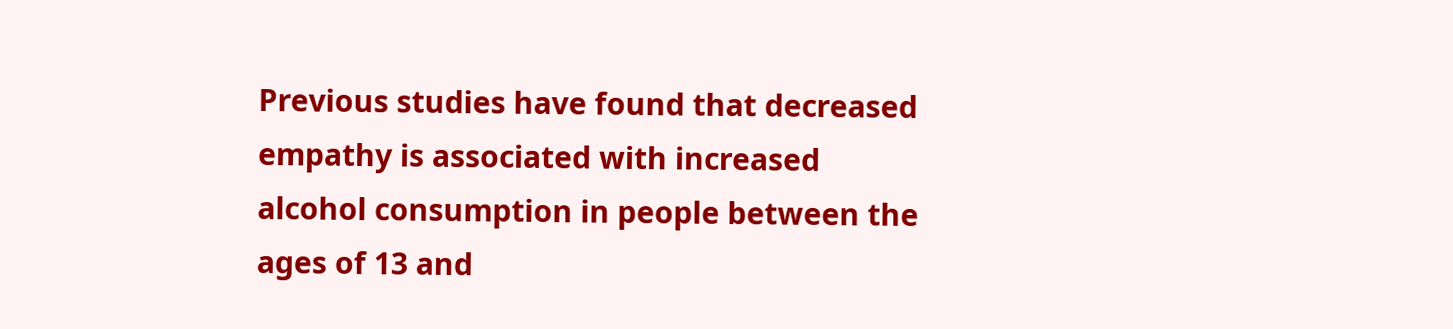Previous studies have found that decreased empathy is associated with increased alcohol consumption in people between the ages of 13 and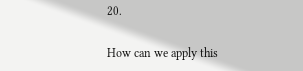20.

How can we apply this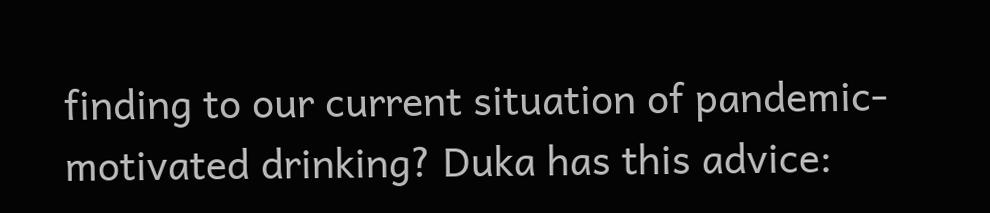finding to our current situation of pandemic-motivated drinking? Duka has this advice: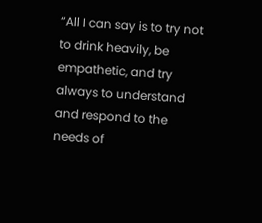“All I can say is to try not to drink heavily, be empathetic, and try always to understand and respond to the needs of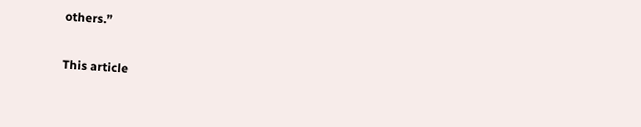others.”

This article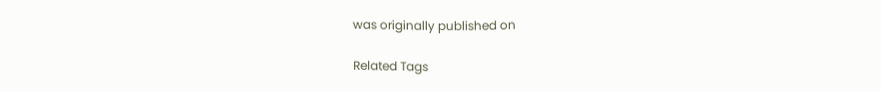was originally published on

Related Tags